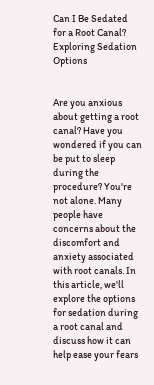Can I Be Sedated for a Root Canal? Exploring Sedation Options


Are you anxious about getting a root canal? Have you wondered if you can be put to sleep during the procedure? You're not alone. Many people have concerns about the discomfort and anxiety associated with root canals. In this article, we'll explore the options for sedation during a root canal and discuss how it can help ease your fears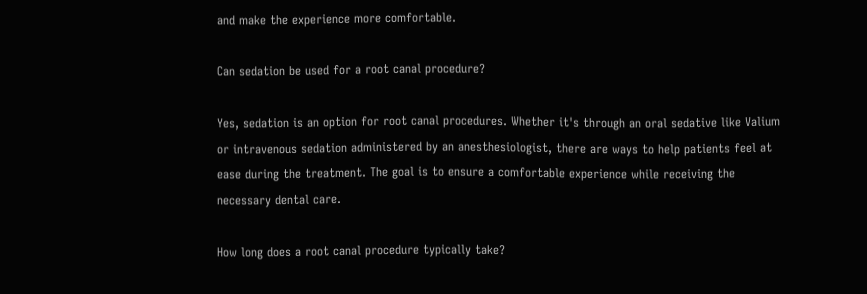and make the experience more comfortable.

Can sedation be used for a root canal procedure?

Yes, sedation is an option for root canal procedures. Whether it's through an oral sedative like Valium or intravenous sedation administered by an anesthesiologist, there are ways to help patients feel at ease during the treatment. The goal is to ensure a comfortable experience while receiving the necessary dental care.

How long does a root canal procedure typically take?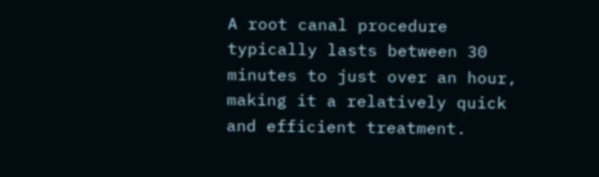A root canal procedure typically lasts between 30 minutes to just over an hour, making it a relatively quick and efficient treatment.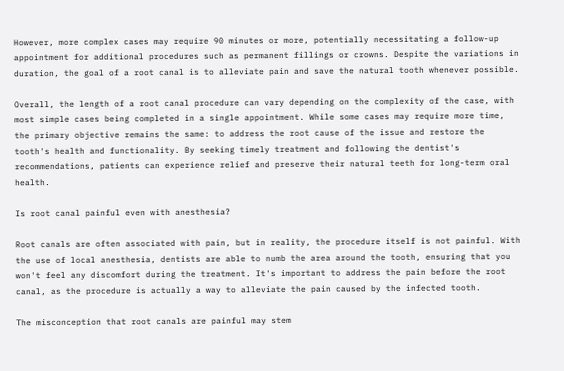However, more complex cases may require 90 minutes or more, potentially necessitating a follow-up appointment for additional procedures such as permanent fillings or crowns. Despite the variations in duration, the goal of a root canal is to alleviate pain and save the natural tooth whenever possible.

Overall, the length of a root canal procedure can vary depending on the complexity of the case, with most simple cases being completed in a single appointment. While some cases may require more time, the primary objective remains the same: to address the root cause of the issue and restore the tooth's health and functionality. By seeking timely treatment and following the dentist's recommendations, patients can experience relief and preserve their natural teeth for long-term oral health.

Is root canal painful even with anesthesia?

Root canals are often associated with pain, but in reality, the procedure itself is not painful. With the use of local anesthesia, dentists are able to numb the area around the tooth, ensuring that you won't feel any discomfort during the treatment. It's important to address the pain before the root canal, as the procedure is actually a way to alleviate the pain caused by the infected tooth.

The misconception that root canals are painful may stem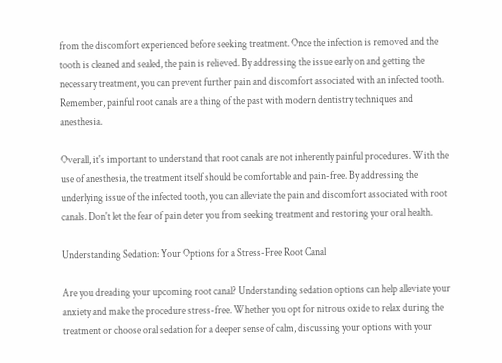from the discomfort experienced before seeking treatment. Once the infection is removed and the tooth is cleaned and sealed, the pain is relieved. By addressing the issue early on and getting the necessary treatment, you can prevent further pain and discomfort associated with an infected tooth. Remember, painful root canals are a thing of the past with modern dentistry techniques and anesthesia.

Overall, it's important to understand that root canals are not inherently painful procedures. With the use of anesthesia, the treatment itself should be comfortable and pain-free. By addressing the underlying issue of the infected tooth, you can alleviate the pain and discomfort associated with root canals. Don't let the fear of pain deter you from seeking treatment and restoring your oral health.

Understanding Sedation: Your Options for a Stress-Free Root Canal

Are you dreading your upcoming root canal? Understanding sedation options can help alleviate your anxiety and make the procedure stress-free. Whether you opt for nitrous oxide to relax during the treatment or choose oral sedation for a deeper sense of calm, discussing your options with your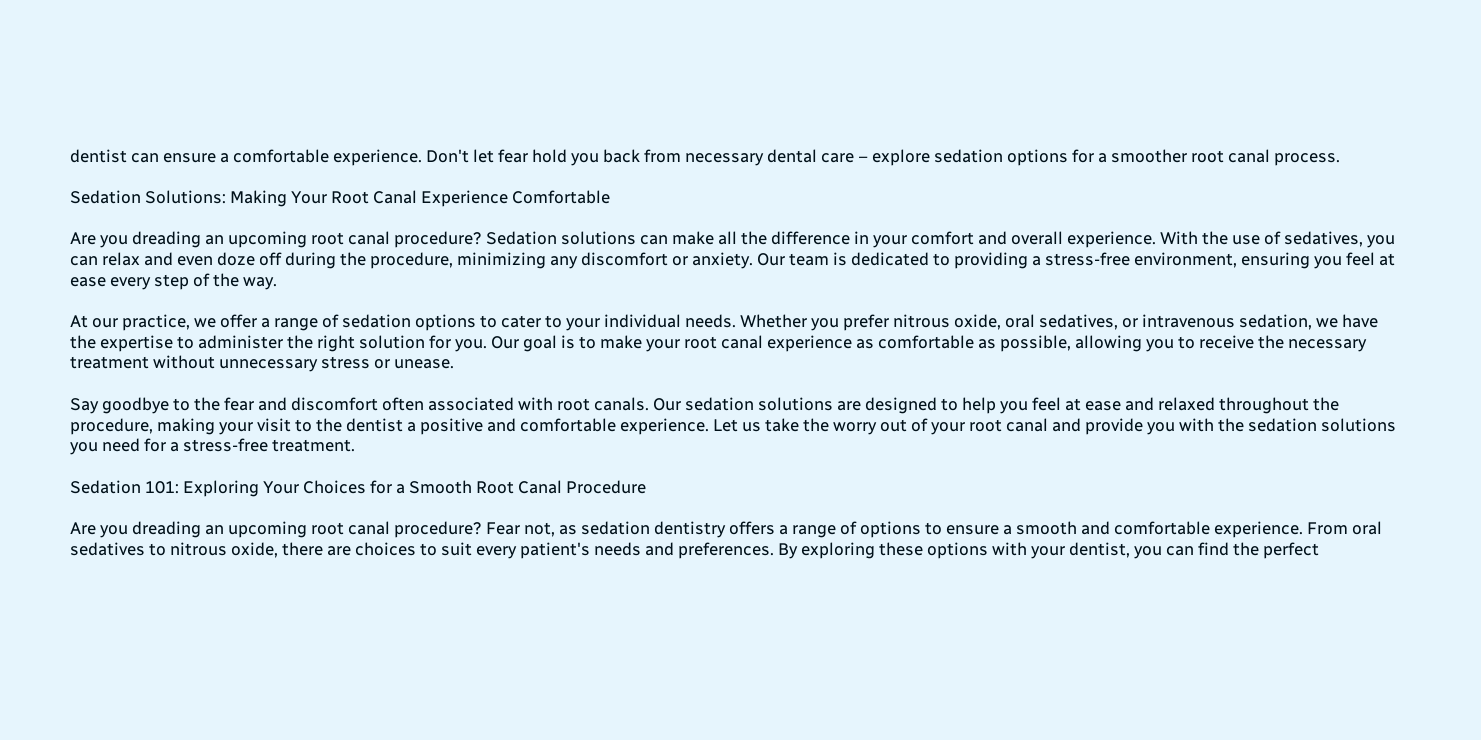dentist can ensure a comfortable experience. Don't let fear hold you back from necessary dental care – explore sedation options for a smoother root canal process.

Sedation Solutions: Making Your Root Canal Experience Comfortable

Are you dreading an upcoming root canal procedure? Sedation solutions can make all the difference in your comfort and overall experience. With the use of sedatives, you can relax and even doze off during the procedure, minimizing any discomfort or anxiety. Our team is dedicated to providing a stress-free environment, ensuring you feel at ease every step of the way.

At our practice, we offer a range of sedation options to cater to your individual needs. Whether you prefer nitrous oxide, oral sedatives, or intravenous sedation, we have the expertise to administer the right solution for you. Our goal is to make your root canal experience as comfortable as possible, allowing you to receive the necessary treatment without unnecessary stress or unease.

Say goodbye to the fear and discomfort often associated with root canals. Our sedation solutions are designed to help you feel at ease and relaxed throughout the procedure, making your visit to the dentist a positive and comfortable experience. Let us take the worry out of your root canal and provide you with the sedation solutions you need for a stress-free treatment.

Sedation 101: Exploring Your Choices for a Smooth Root Canal Procedure

Are you dreading an upcoming root canal procedure? Fear not, as sedation dentistry offers a range of options to ensure a smooth and comfortable experience. From oral sedatives to nitrous oxide, there are choices to suit every patient's needs and preferences. By exploring these options with your dentist, you can find the perfect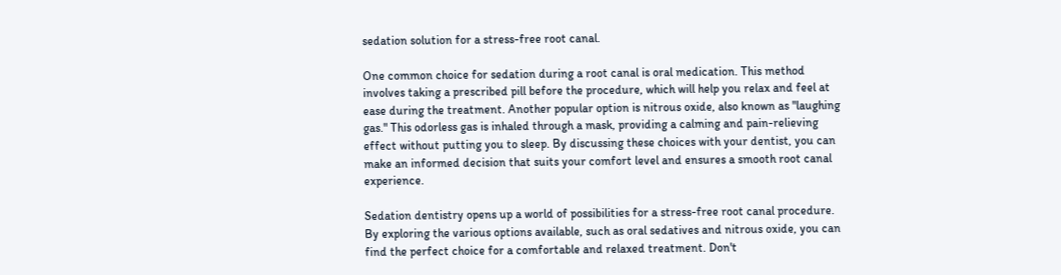sedation solution for a stress-free root canal.

One common choice for sedation during a root canal is oral medication. This method involves taking a prescribed pill before the procedure, which will help you relax and feel at ease during the treatment. Another popular option is nitrous oxide, also known as "laughing gas." This odorless gas is inhaled through a mask, providing a calming and pain-relieving effect without putting you to sleep. By discussing these choices with your dentist, you can make an informed decision that suits your comfort level and ensures a smooth root canal experience.

Sedation dentistry opens up a world of possibilities for a stress-free root canal procedure. By exploring the various options available, such as oral sedatives and nitrous oxide, you can find the perfect choice for a comfortable and relaxed treatment. Don't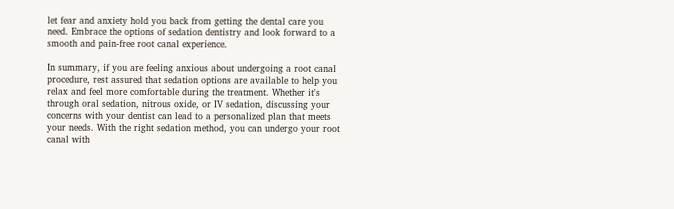let fear and anxiety hold you back from getting the dental care you need. Embrace the options of sedation dentistry and look forward to a smooth and pain-free root canal experience.

In summary, if you are feeling anxious about undergoing a root canal procedure, rest assured that sedation options are available to help you relax and feel more comfortable during the treatment. Whether it's through oral sedation, nitrous oxide, or IV sedation, discussing your concerns with your dentist can lead to a personalized plan that meets your needs. With the right sedation method, you can undergo your root canal with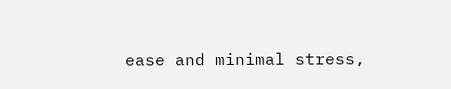ease and minimal stress,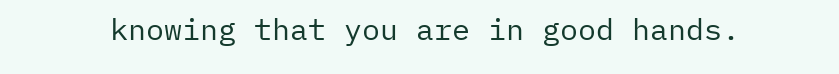knowing that you are in good hands.